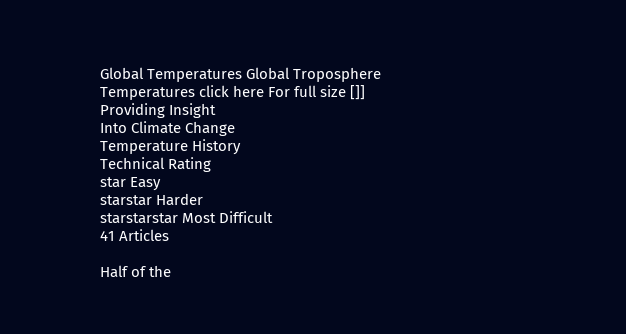Global Temperatures Global Troposphere Temperatures click here For full size []]
Providing Insight
Into Climate Change
Temperature History
Technical Rating
star Easy
starstar Harder
starstarstar Most Difficult
41 Articles

Half of the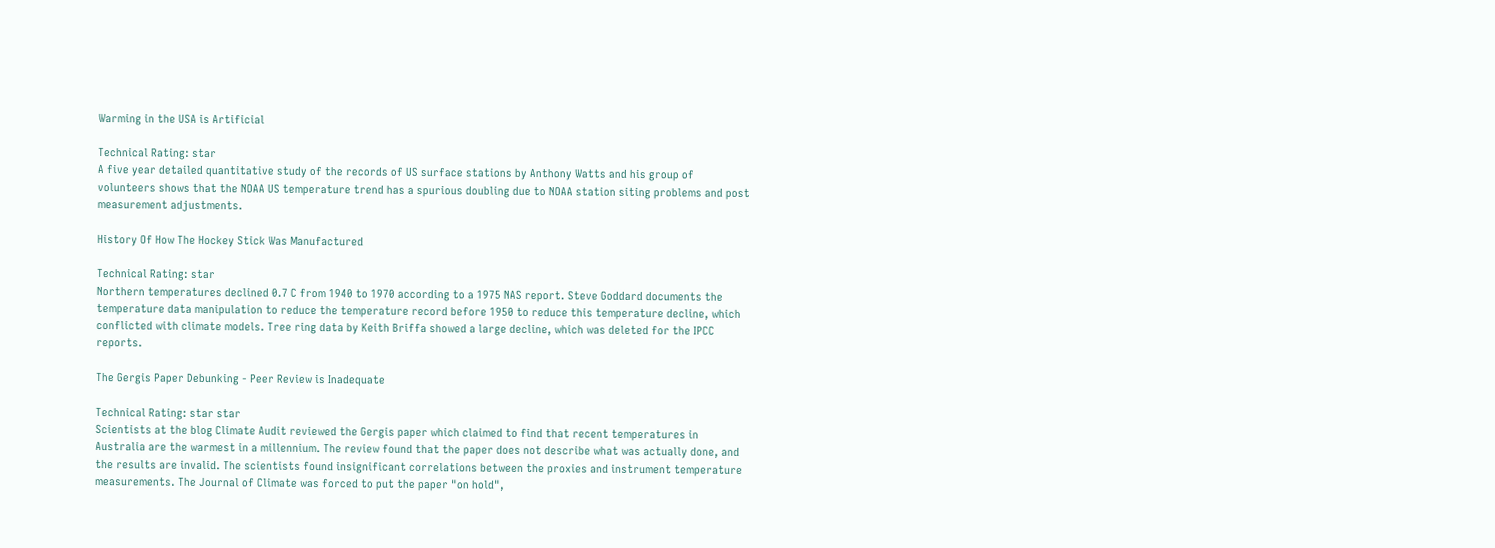Warming in the USA is Artificial

Technical Rating: star
A five year detailed quantitative study of the records of US surface stations by Anthony Watts and his group of volunteers shows that the NOAA US temperature trend has a spurious doubling due to NOAA station siting problems and post measurement adjustments.

History Of How The Hockey Stick Was Manufactured

Technical Rating: star
Northern temperatures declined 0.7 C from 1940 to 1970 according to a 1975 NAS report. Steve Goddard documents the temperature data manipulation to reduce the temperature record before 1950 to reduce this temperature decline, which conflicted with climate models. Tree ring data by Keith Briffa showed a large decline, which was deleted for the IPCC reports.

The Gergis Paper Debunking - Peer Review is Inadequate

Technical Rating: star star
Scientists at the blog Climate Audit reviewed the Gergis paper which claimed to find that recent temperatures in Australia are the warmest in a millennium. The review found that the paper does not describe what was actually done, and the results are invalid. The scientists found insignificant correlations between the proxies and instrument temperature measurements. The Journal of Climate was forced to put the paper "on hold",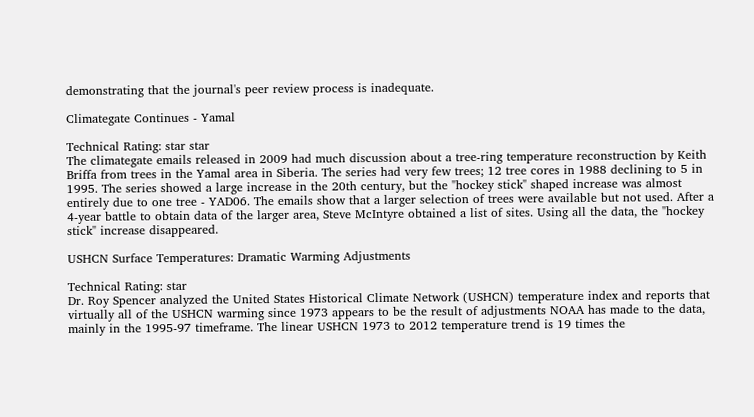demonstrating that the journal's peer review process is inadequate.

Climategate Continues - Yamal

Technical Rating: star star
The climategate emails released in 2009 had much discussion about a tree-ring temperature reconstruction by Keith Briffa from trees in the Yamal area in Siberia. The series had very few trees; 12 tree cores in 1988 declining to 5 in 1995. The series showed a large increase in the 20th century, but the "hockey stick" shaped increase was almost entirely due to one tree - YAD06. The emails show that a larger selection of trees were available but not used. After a 4-year battle to obtain data of the larger area, Steve McIntyre obtained a list of sites. Using all the data, the "hockey stick" increase disappeared.

USHCN Surface Temperatures: Dramatic Warming Adjustments

Technical Rating: star
Dr. Roy Spencer analyzed the United States Historical Climate Network (USHCN) temperature index and reports that virtually all of the USHCN warming since 1973 appears to be the result of adjustments NOAA has made to the data, mainly in the 1995-97 timeframe. The linear USHCN 1973 to 2012 temperature trend is 19 times the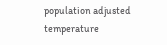population adjusted temperature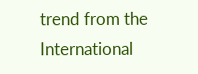trend from the International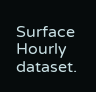Surface Hourly dataset.